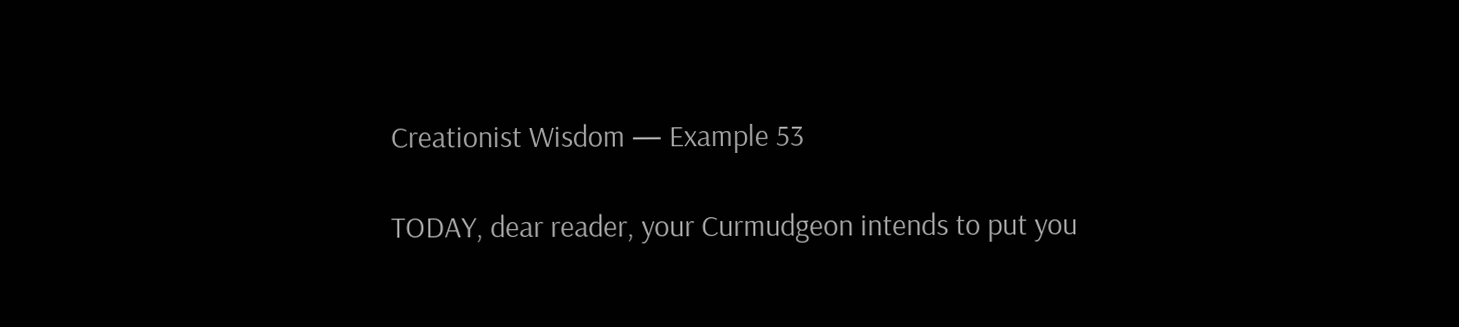Creationist Wisdom — Example 53

TODAY, dear reader, your Curmudgeon intends to put you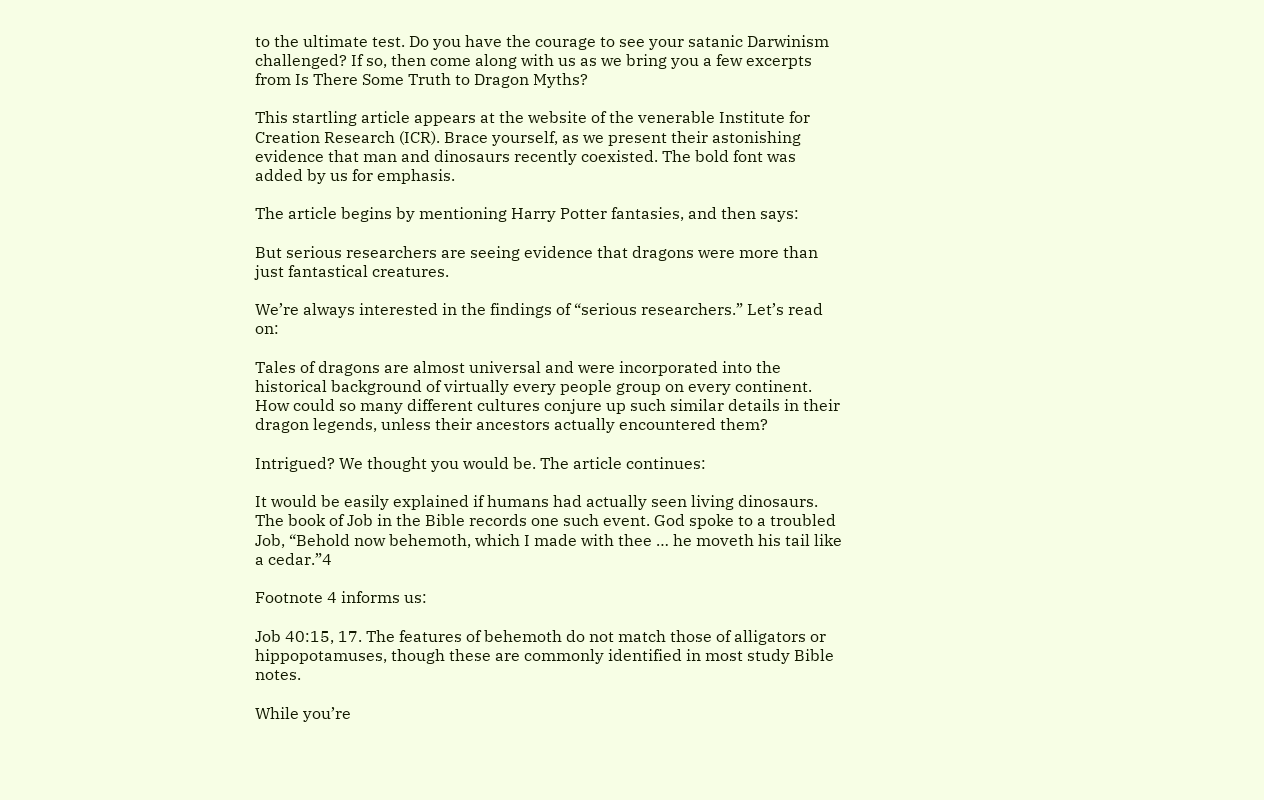to the ultimate test. Do you have the courage to see your satanic Darwinism challenged? If so, then come along with us as we bring you a few excerpts from Is There Some Truth to Dragon Myths?

This startling article appears at the website of the venerable Institute for Creation Research (ICR). Brace yourself, as we present their astonishing evidence that man and dinosaurs recently coexisted. The bold font was added by us for emphasis.

The article begins by mentioning Harry Potter fantasies, and then says:

But serious researchers are seeing evidence that dragons were more than just fantastical creatures.

We’re always interested in the findings of “serious researchers.” Let’s read on:

Tales of dragons are almost universal and were incorporated into the historical background of virtually every people group on every continent. How could so many different cultures conjure up such similar details in their dragon legends, unless their ancestors actually encountered them?

Intrigued? We thought you would be. The article continues:

It would be easily explained if humans had actually seen living dinosaurs. The book of Job in the Bible records one such event. God spoke to a troubled Job, “Behold now behemoth, which I made with thee … he moveth his tail like a cedar.”4

Footnote 4 informs us:

Job 40:15, 17. The features of behemoth do not match those of alligators or hippopotamuses, though these are commonly identified in most study Bible notes.

While you’re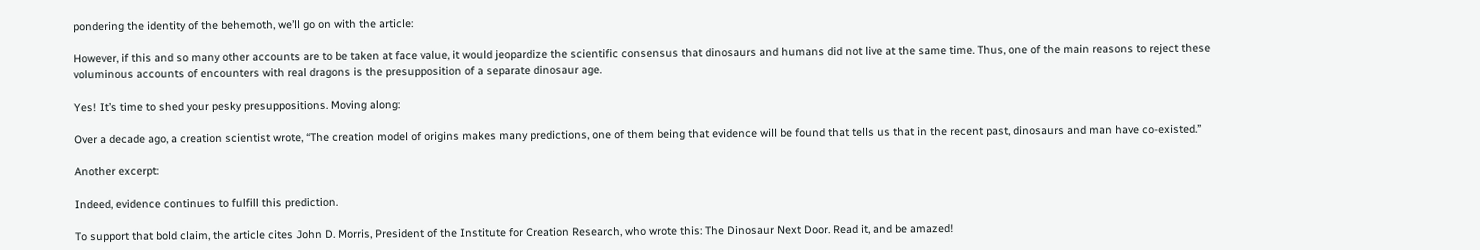pondering the identity of the behemoth, we’ll go on with the article:

However, if this and so many other accounts are to be taken at face value, it would jeopardize the scientific consensus that dinosaurs and humans did not live at the same time. Thus, one of the main reasons to reject these voluminous accounts of encounters with real dragons is the presupposition of a separate dinosaur age.

Yes! It’s time to shed your pesky presuppositions. Moving along:

Over a decade ago, a creation scientist wrote, “The creation model of origins makes many predictions, one of them being that evidence will be found that tells us that in the recent past, dinosaurs and man have co-existed.”

Another excerpt:

Indeed, evidence continues to fulfill this prediction.

To support that bold claim, the article cites John D. Morris, President of the Institute for Creation Research, who wrote this: The Dinosaur Next Door. Read it, and be amazed!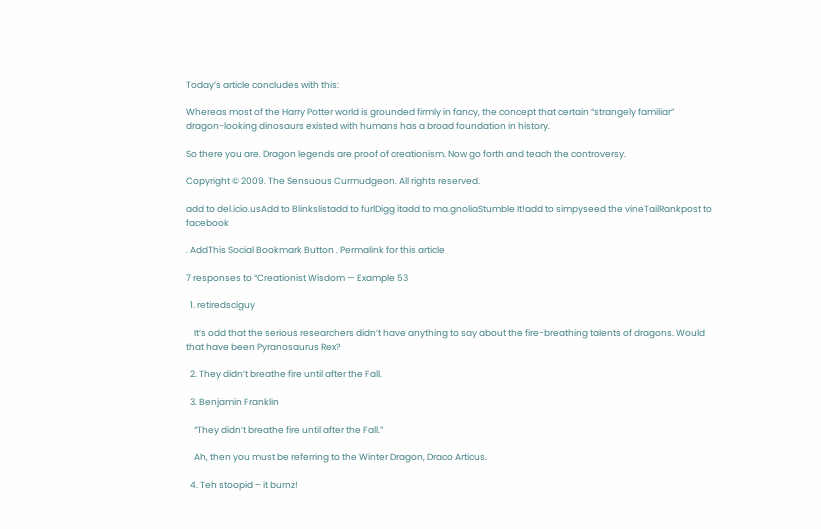Today’s article concludes with this:

Whereas most of the Harry Potter world is grounded firmly in fancy, the concept that certain “strangely familiar” dragon-looking dinosaurs existed with humans has a broad foundation in history.

So there you are. Dragon legends are proof of creationism. Now go forth and teach the controversy.

Copyright © 2009. The Sensuous Curmudgeon. All rights reserved.

add to del.icio.usAdd to Blinkslistadd to furlDigg itadd to ma.gnoliaStumble It!add to simpyseed the vineTailRankpost to facebook

. AddThis Social Bookmark Button . Permalink for this article

7 responses to “Creationist Wisdom — Example 53

  1. retiredsciguy

    It’s odd that the serious researchers didn’t have anything to say about the fire-breathing talents of dragons. Would that have been Pyranosaurus Rex?

  2. They didn’t breathe fire until after the Fall.

  3. Benjamin Franklin

    “They didn’t breathe fire until after the Fall.”

    Ah, then you must be referring to the Winter Dragon, Draco Articus.

  4. Teh stoopid – it burnz!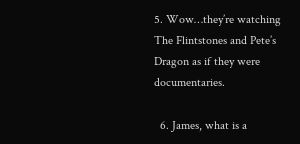5. Wow…they’re watching The Flintstones and Pete’s Dragon as if they were documentaries.

  6. James, what is a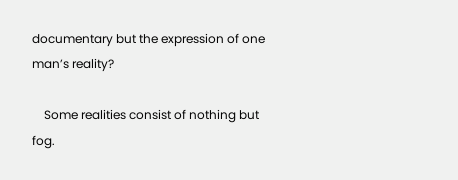documentary but the expression of one man’s reality?

    Some realities consist of nothing but fog.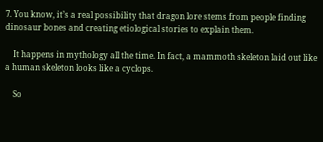7. You know, it’s a real possibility that dragon lore stems from people finding dinosaur bones and creating etiological stories to explain them.

    It happens in mythology all the time. In fact, a mammoth skeleton laid out like a human skeleton looks like a cyclops.

    So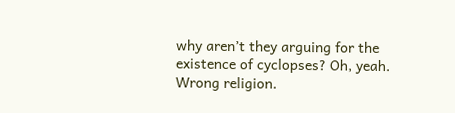why aren’t they arguing for the existence of cyclopses? Oh, yeah. Wrong religion.